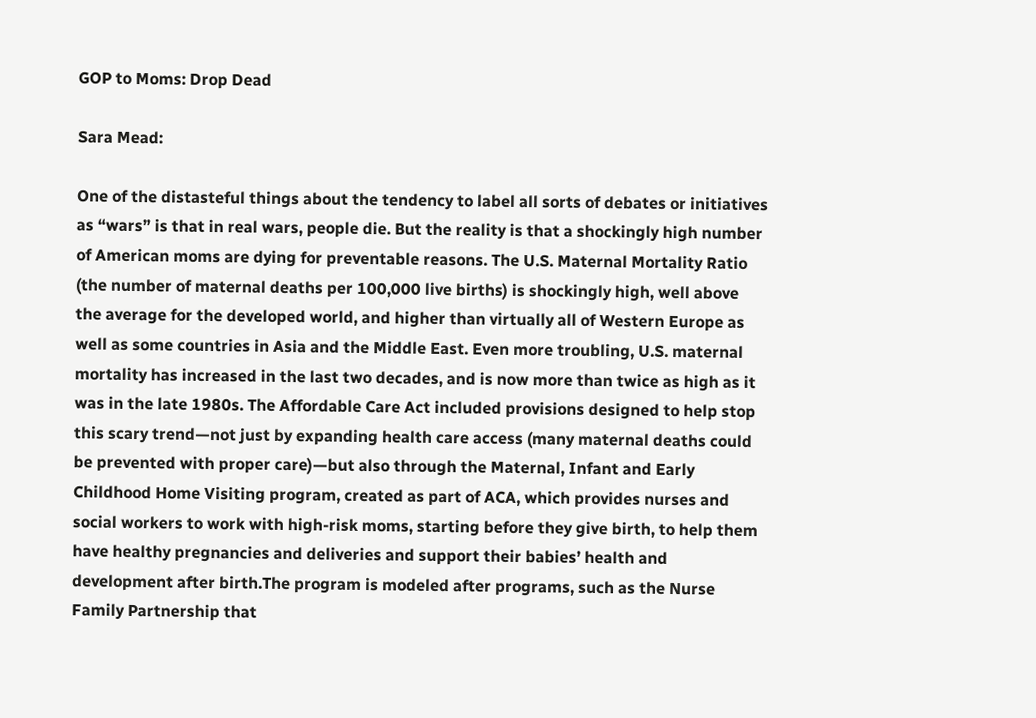GOP to Moms: Drop Dead

Sara Mead:

One of the distasteful things about the tendency to label all sorts of debates or initiatives as “wars” is that in real wars, people die. But the reality is that a shockingly high number of American moms are dying for preventable reasons. The U.S. Maternal Mortality Ratio (the number of maternal deaths per 100,000 live births) is shockingly high, well above the average for the developed world, and higher than virtually all of Western Europe as well as some countries in Asia and the Middle East. Even more troubling, U.S. maternal mortality has increased in the last two decades, and is now more than twice as high as it was in the late 1980s. The Affordable Care Act included provisions designed to help stop this scary trend—not just by expanding health care access (many maternal deaths could be prevented with proper care)—but also through the Maternal, Infant and Early Childhood Home Visiting program, created as part of ACA, which provides nurses and social workers to work with high-risk moms, starting before they give birth, to help them have healthy pregnancies and deliveries and support their babies’ health and development after birth.The program is modeled after programs, such as the Nurse Family Partnership that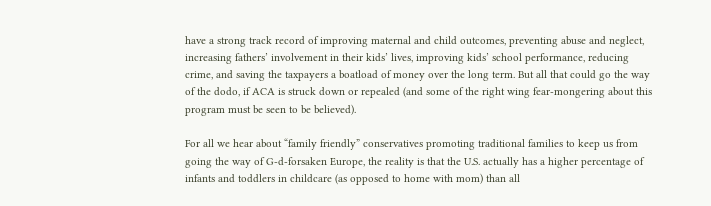have a strong track record of improving maternal and child outcomes, preventing abuse and neglect, increasing fathers’ involvement in their kids’ lives, improving kids’ school performance, reducing crime, and saving the taxpayers a boatload of money over the long term. But all that could go the way of the dodo, if ACA is struck down or repealed (and some of the right wing fear-mongering about this program must be seen to be believed).

For all we hear about “family friendly” conservatives promoting traditional families to keep us from going the way of G-d-forsaken Europe, the reality is that the U.S. actually has a higher percentage of infants and toddlers in childcare (as opposed to home with mom) than all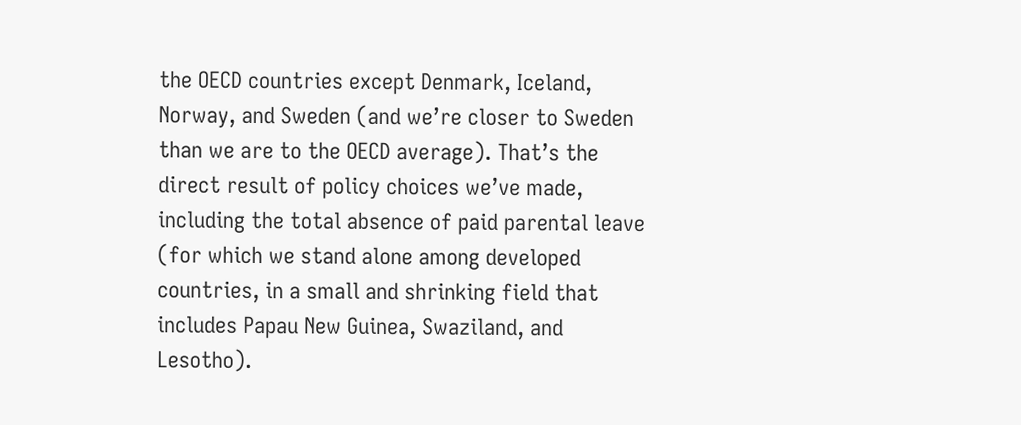the OECD countries except Denmark, Iceland, Norway, and Sweden (and we’re closer to Sweden than we are to the OECD average). That’s the direct result of policy choices we’ve made, including the total absence of paid parental leave (for which we stand alone among developed countries, in a small and shrinking field that includes Papau New Guinea, Swaziland, and Lesotho).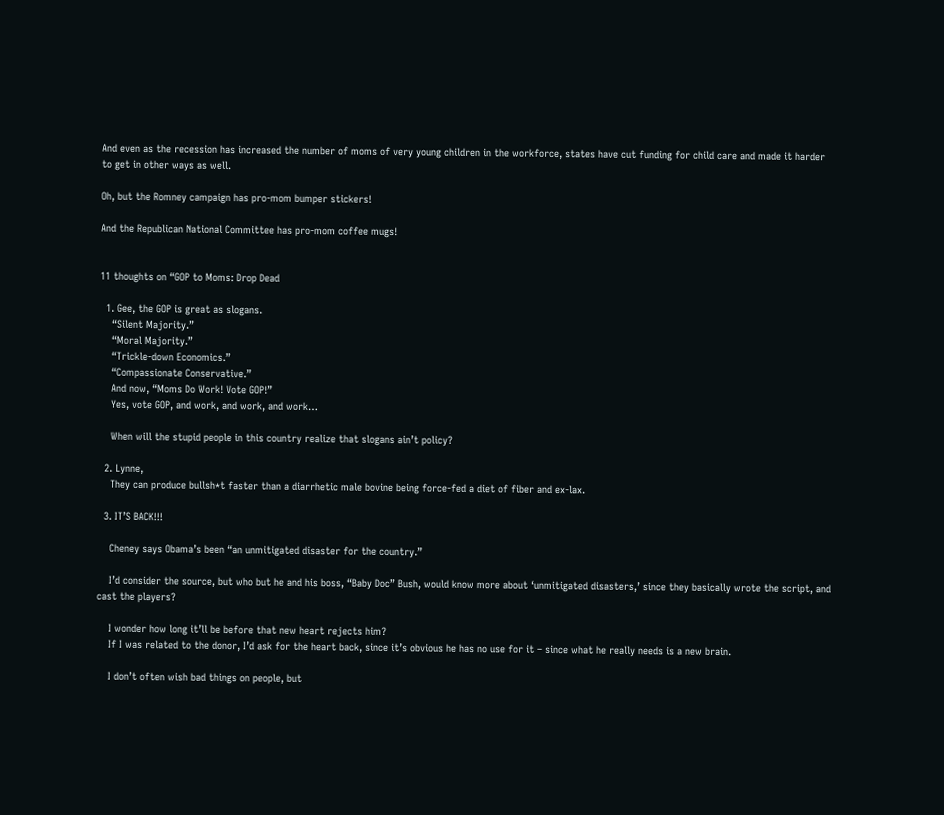And even as the recession has increased the number of moms of very young children in the workforce, states have cut funding for child care and made it harder to get in other ways as well.

Oh, but the Romney campaign has pro-mom bumper stickers!

And the Republican National Committee has pro-mom coffee mugs!


11 thoughts on “GOP to Moms: Drop Dead

  1. Gee, the GOP is great as slogans.
    “Silent Majority.”
    “Moral Majority.”
    “Trickle-down Economics.”
    “Compassionate Conservative.”
    And now, “Moms Do Work! Vote GOP!”
    Yes, vote GOP, and work, and work, and work…

    When will the stupid people in this country realize that slogans ain’t policy?

  2. Lynne,
    They can produce bullsh*t faster than a diarrhetic male bovine being force-fed a diet of fiber and ex-lax.

  3. IT’S BACK!!!

    Cheney says Obama’s been “an unmitigated disaster for the country.”

    I’d consider the source, but who but he and his boss, “Baby Doc” Bush, would know more about ‘unmitigated disasters,’ since they basically wrote the script, and cast the players?

    I wonder how long it’ll be before that new heart rejects him?
    If I was related to the donor, I’d ask for the heart back, since it’s obvious he has no use for it – since what he really needs is a new brain.

    I don’t often wish bad things on people, but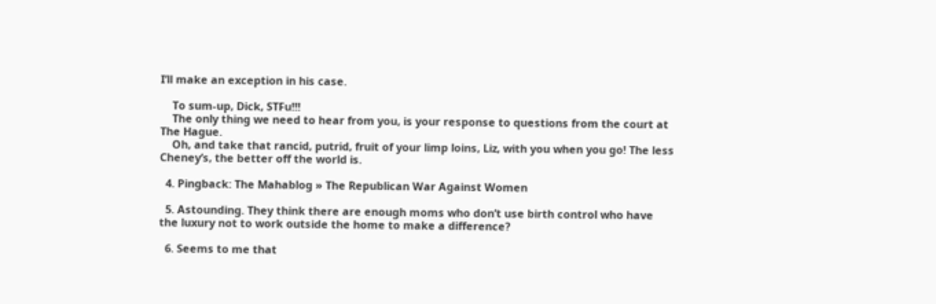I’ll make an exception in his case.

    To sum-up, Dick, STFu!!!
    The only thing we need to hear from you, is your response to questions from the court at The Hague.
    Oh, and take that rancid, putrid, fruit of your limp loins, Liz, with you when you go! The less Cheney’s, the better off the world is.

  4. Pingback: The Mahablog » The Republican War Against Women

  5. Astounding. They think there are enough moms who don’t use birth control who have the luxury not to work outside the home to make a difference?

  6. Seems to me that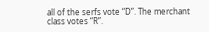all of the serfs vote “D”. The merchant class votes “R”.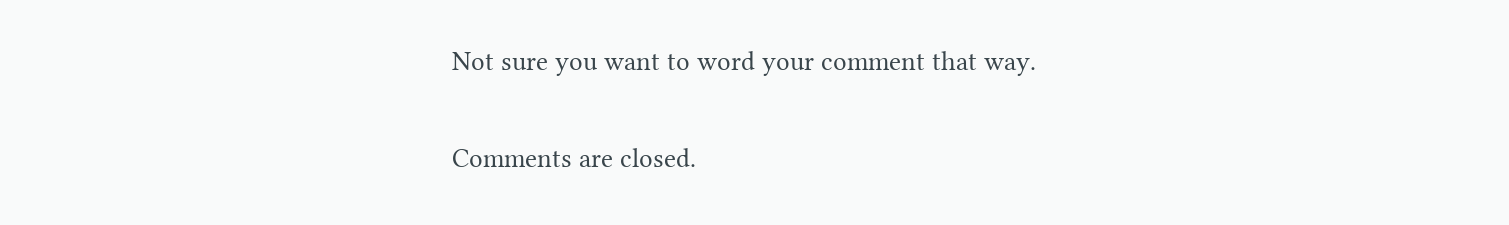Not sure you want to word your comment that way.

Comments are closed.